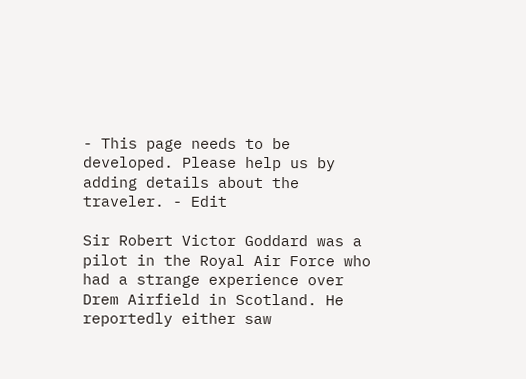- This page needs to be developed. Please help us by adding details about the traveler. - Edit

Sir Robert Victor Goddard was a pilot in the Royal Air Force who had a strange experience over Drem Airfield in Scotland. He reportedly either saw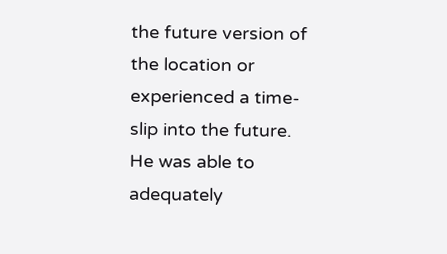the future version of the location or experienced a time-slip into the future. He was able to adequately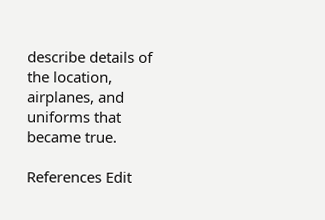describe details of the location, airplanes, and uniforms that became true.

References Edit